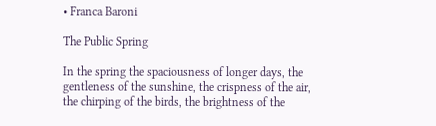• Franca Baroni

The Public Spring

In the spring the spaciousness of longer days, the gentleness of the sunshine, the crispness of the air, the chirping of the birds, the brightness of the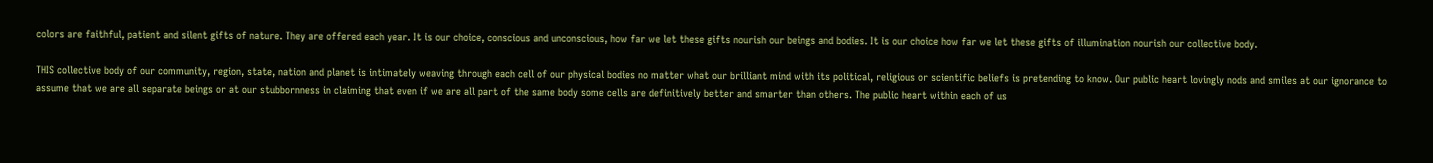colors are faithful, patient and silent gifts of nature. They are offered each year. It is our choice, conscious and unconscious, how far we let these gifts nourish our beings and bodies. It is our choice how far we let these gifts of illumination nourish our collective body.

THIS collective body of our community, region, state, nation and planet is intimately weaving through each cell of our physical bodies no matter what our brilliant mind with its political, religious or scientific beliefs is pretending to know. Our public heart lovingly nods and smiles at our ignorance to assume that we are all separate beings or at our stubbornness in claiming that even if we are all part of the same body some cells are definitively better and smarter than others. The public heart within each of us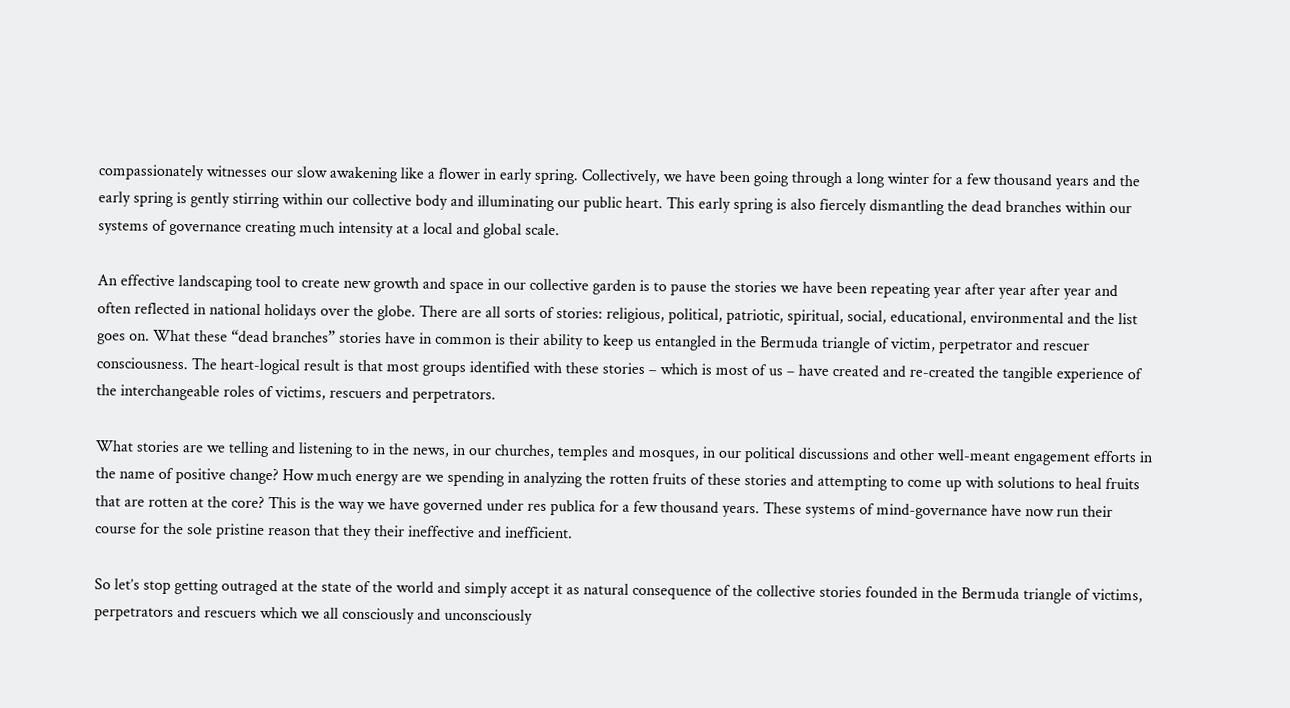compassionately witnesses our slow awakening like a flower in early spring. Collectively, we have been going through a long winter for a few thousand years and the early spring is gently stirring within our collective body and illuminating our public heart. This early spring is also fiercely dismantling the dead branches within our systems of governance creating much intensity at a local and global scale.

An effective landscaping tool to create new growth and space in our collective garden is to pause the stories we have been repeating year after year after year and often reflected in national holidays over the globe. There are all sorts of stories: religious, political, patriotic, spiritual, social, educational, environmental and the list goes on. What these “dead branches” stories have in common is their ability to keep us entangled in the Bermuda triangle of victim, perpetrator and rescuer consciousness. The heart-logical result is that most groups identified with these stories – which is most of us – have created and re-created the tangible experience of the interchangeable roles of victims, rescuers and perpetrators.

What stories are we telling and listening to in the news, in our churches, temples and mosques, in our political discussions and other well-meant engagement efforts in the name of positive change? How much energy are we spending in analyzing the rotten fruits of these stories and attempting to come up with solutions to heal fruits that are rotten at the core? This is the way we have governed under res publica for a few thousand years. These systems of mind-governance have now run their course for the sole pristine reason that they their ineffective and inefficient.

So let’s stop getting outraged at the state of the world and simply accept it as natural consequence of the collective stories founded in the Bermuda triangle of victims, perpetrators and rescuers which we all consciously and unconsciously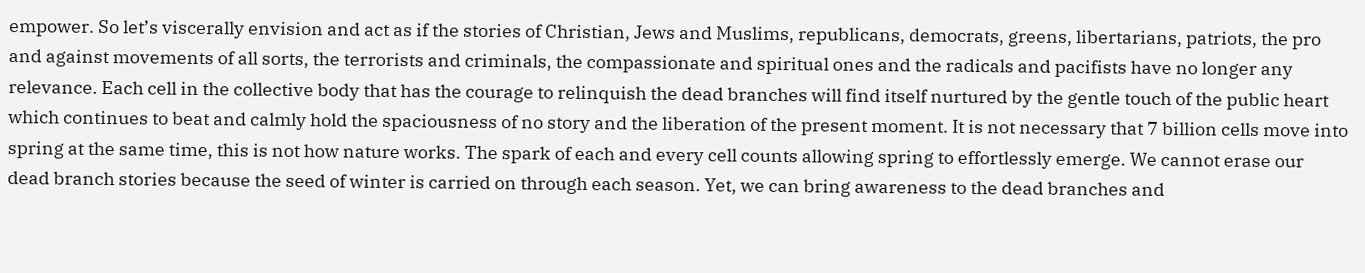empower. So let’s viscerally envision and act as if the stories of Christian, Jews and Muslims, republicans, democrats, greens, libertarians, patriots, the pro and against movements of all sorts, the terrorists and criminals, the compassionate and spiritual ones and the radicals and pacifists have no longer any relevance. Each cell in the collective body that has the courage to relinquish the dead branches will find itself nurtured by the gentle touch of the public heart which continues to beat and calmly hold the spaciousness of no story and the liberation of the present moment. It is not necessary that 7 billion cells move into spring at the same time, this is not how nature works. The spark of each and every cell counts allowing spring to effortlessly emerge. We cannot erase our dead branch stories because the seed of winter is carried on through each season. Yet, we can bring awareness to the dead branches and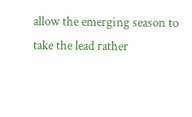allow the emerging season to take the lead rather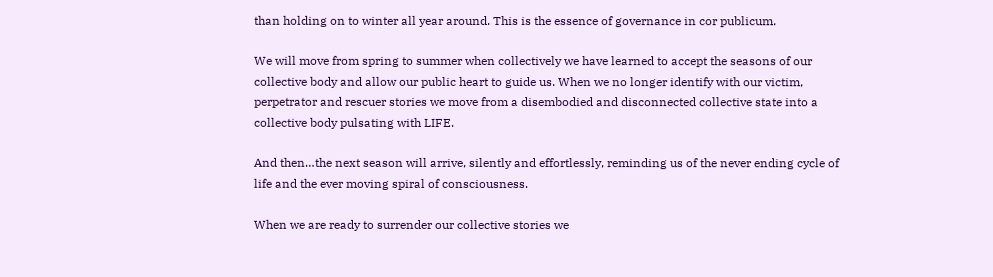than holding on to winter all year around. This is the essence of governance in cor publicum.

We will move from spring to summer when collectively we have learned to accept the seasons of our collective body and allow our public heart to guide us. When we no longer identify with our victim, perpetrator and rescuer stories we move from a disembodied and disconnected collective state into a collective body pulsating with LIFE.

And then…the next season will arrive, silently and effortlessly, reminding us of the never ending cycle of life and the ever moving spiral of consciousness.

When we are ready to surrender our collective stories we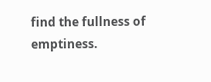find the fullness of emptiness.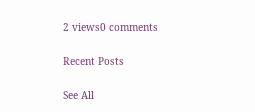2 views0 comments

Recent Posts

See All